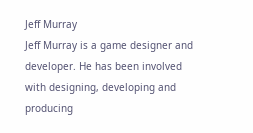Jeff Murray
Jeff Murray is a game designer and developer. He has been involved with designing, developing and producing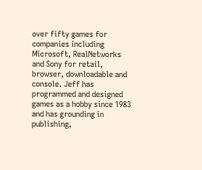over fifty games for companies including Microsoft, RealNetworks and Sony for retail, browser, downloadable and console. Jeff has programmed and designed games as a hobby since 1983 and has grounding in publishing,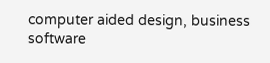computer aided design, business software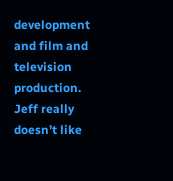development and film and television production. Jeff really doesn’t like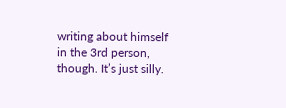writing about himself in the 3rd person, though. It’s just silly.